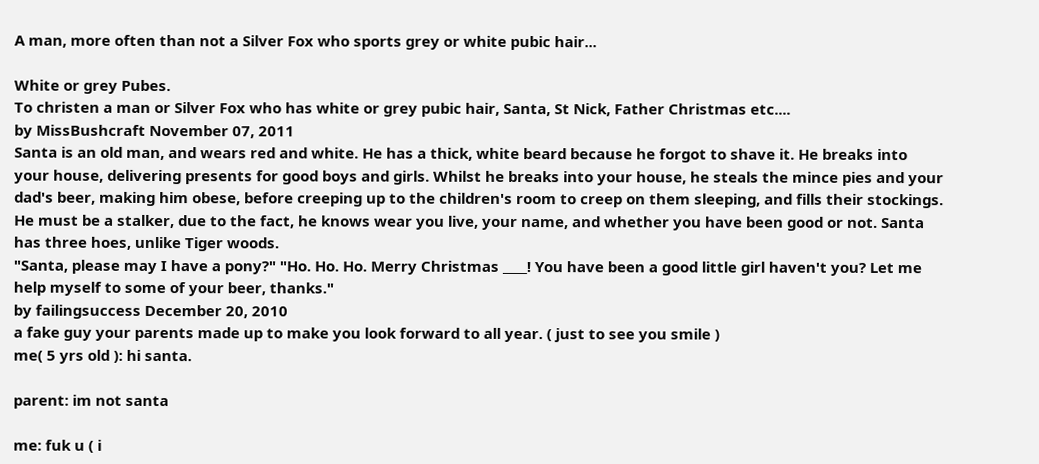A man, more often than not a Silver Fox who sports grey or white pubic hair...

White or grey Pubes.
To christen a man or Silver Fox who has white or grey pubic hair, Santa, St Nick, Father Christmas etc....
by MissBushcraft November 07, 2011
Santa is an old man, and wears red and white. He has a thick, white beard because he forgot to shave it. He breaks into your house, delivering presents for good boys and girls. Whilst he breaks into your house, he steals the mince pies and your dad's beer, making him obese, before creeping up to the children's room to creep on them sleeping, and fills their stockings. He must be a stalker, due to the fact, he knows wear you live, your name, and whether you have been good or not. Santa has three hoes, unlike Tiger woods.
"Santa, please may I have a pony?" "Ho. Ho. Ho. Merry Christmas ____! You have been a good little girl haven't you? Let me help myself to some of your beer, thanks."
by failingsuccess December 20, 2010
a fake guy your parents made up to make you look forward to all year. ( just to see you smile )
me( 5 yrs old ): hi santa.

parent: im not santa

me: fuk u ( i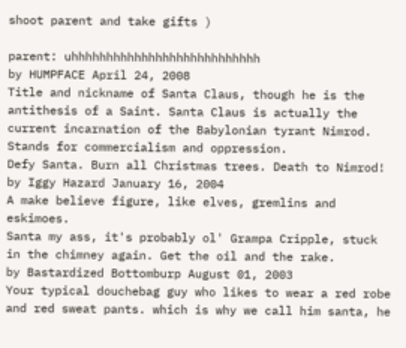shoot parent and take gifts )

parent: uhhhhhhhhhhhhhhhhhhhhhhhhhhh
by HUMPFACE April 24, 2008
Title and nickname of Santa Claus, though he is the antithesis of a Saint. Santa Claus is actually the current incarnation of the Babylonian tyrant Nimrod. Stands for commercialism and oppression.
Defy Santa. Burn all Christmas trees. Death to Nimrod!
by Iggy Hazard January 16, 2004
A make believe figure, like elves, gremlins and eskimoes.
Santa my ass, it's probably ol' Grampa Cripple, stuck in the chimney again. Get the oil and the rake.
by Bastardized Bottomburp August 01, 2003
Your typical douchebag guy who likes to wear a red robe and red sweat pants. which is why we call him santa, he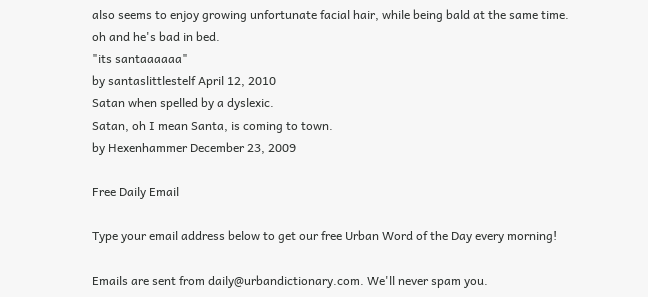also seems to enjoy growing unfortunate facial hair, while being bald at the same time. oh and he's bad in bed.
"its santaaaaaa"
by santaslittlestelf April 12, 2010
Satan when spelled by a dyslexic.
Satan, oh I mean Santa, is coming to town.
by Hexenhammer December 23, 2009

Free Daily Email

Type your email address below to get our free Urban Word of the Day every morning!

Emails are sent from daily@urbandictionary.com. We'll never spam you.